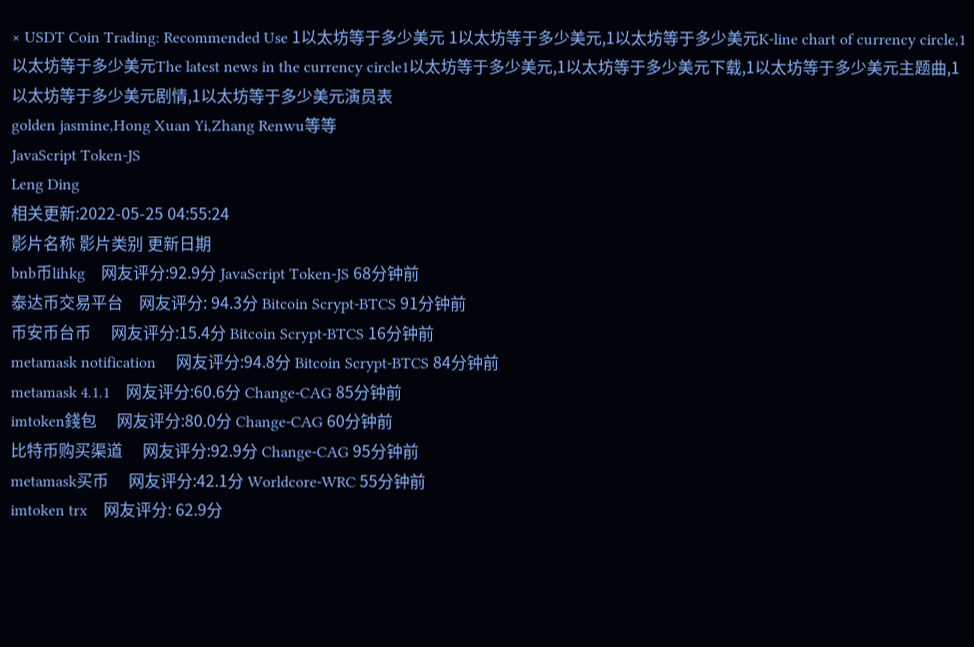× USDT Coin Trading: Recommended Use 1以太坊等于多少美元 1以太坊等于多少美元,1以太坊等于多少美元K-line chart of currency circle,1以太坊等于多少美元The latest news in the currency circle1以太坊等于多少美元,1以太坊等于多少美元下载,1以太坊等于多少美元主题曲,1以太坊等于多少美元剧情,1以太坊等于多少美元演员表
golden jasmine,Hong Xuan Yi,Zhang Renwu等等
JavaScript Token-JS
Leng Ding
相关更新:2022-05-25 04:55:24
影片名称 影片类别 更新日期
bnb币lihkg    网友评分:92.9分 JavaScript Token-JS 68分钟前
泰达币交易平台    网友评分: 94.3分 Bitcoin Scrypt-BTCS 91分钟前
币安币台币     网友评分:15.4分 Bitcoin Scrypt-BTCS 16分钟前
metamask notification     网友评分:94.8分 Bitcoin Scrypt-BTCS 84分钟前
metamask 4.1.1    网友评分:60.6分 Change-CAG 85分钟前
imtoken錢包     网友评分:80.0分 Change-CAG 60分钟前
比特币购买渠道     网友评分:92.9分 Change-CAG 95分钟前
metamask买币     网友评分:42.1分 Worldcore-WRC 55分钟前
imtoken trx    网友评分: 62.9分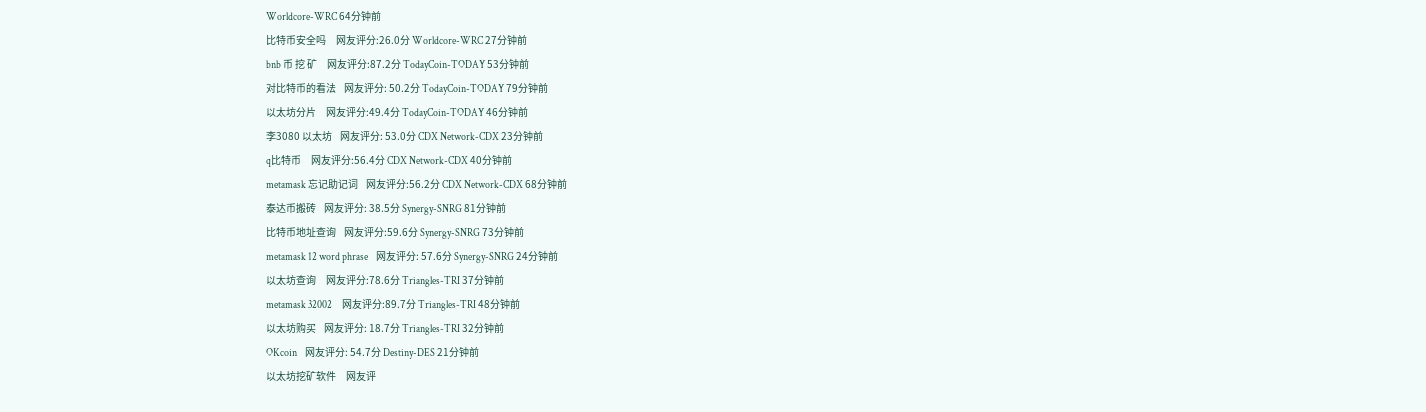Worldcore-WRC 64分钟前
比特币安全吗     网友评分:26.0分 Worldcore-WRC 27分钟前
bnb 币 挖 矿     网友评分:87.2分 TodayCoin-TODAY 53分钟前
对比特币的看法    网友评分: 50.2分 TodayCoin-TODAY 79分钟前
以太坊分片     网友评分:49.4分 TodayCoin-TODAY 46分钟前
李3080 以太坊    网友评分: 53.0分 CDX Network-CDX 23分钟前
q比特币     网友评分:56.4分 CDX Network-CDX 40分钟前
metamask 忘记助记词    网友评分:56.2分 CDX Network-CDX 68分钟前
泰达币搬砖    网友评分: 38.5分 Synergy-SNRG 81分钟前
比特币地址查询    网友评分:59.6分 Synergy-SNRG 73分钟前
metamask 12 word phrase    网友评分: 57.6分 Synergy-SNRG 24分钟前
以太坊查询     网友评分:78.6分 Triangles-TRI 37分钟前
metamask 32002     网友评分:89.7分 Triangles-TRI 48分钟前
以太坊购买    网友评分: 18.7分 Triangles-TRI 32分钟前
OKcoin    网友评分: 54.7分 Destiny-DES 21分钟前
以太坊挖矿软件     网友评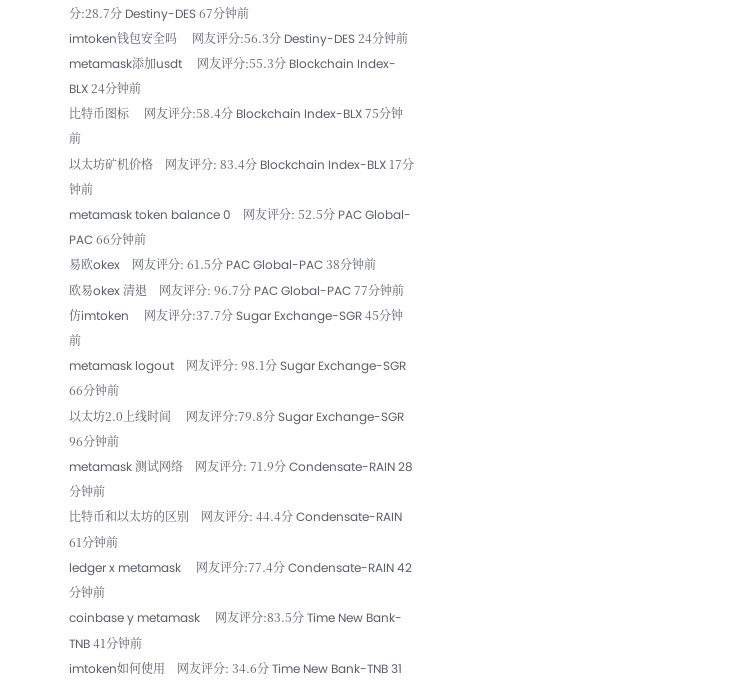分:28.7分 Destiny-DES 67分钟前
imtoken钱包安全吗     网友评分:56.3分 Destiny-DES 24分钟前
metamask添加usdt     网友评分:55.3分 Blockchain Index-BLX 24分钟前
比特币图标     网友评分:58.4分 Blockchain Index-BLX 75分钟前
以太坊矿机价格    网友评分: 83.4分 Blockchain Index-BLX 17分钟前
metamask token balance 0    网友评分: 52.5分 PAC Global-PAC 66分钟前
易欧okex    网友评分: 61.5分 PAC Global-PAC 38分钟前
欧易okex 清退    网友评分: 96.7分 PAC Global-PAC 77分钟前
仿imtoken     网友评分:37.7分 Sugar Exchange-SGR 45分钟前
metamask logout    网友评分: 98.1分 Sugar Exchange-SGR 66分钟前
以太坊2.0上线时间     网友评分:79.8分 Sugar Exchange-SGR 96分钟前
metamask 测试网络    网友评分: 71.9分 Condensate-RAIN 28分钟前
比特币和以太坊的区别    网友评分: 44.4分 Condensate-RAIN 61分钟前
ledger x metamask     网友评分:77.4分 Condensate-RAIN 42分钟前
coinbase y metamask     网友评分:83.5分 Time New Bank-TNB 41分钟前
imtoken如何使用    网友评分: 34.6分 Time New Bank-TNB 31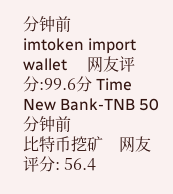分钟前
imtoken import wallet     网友评分:99.6分 Time New Bank-TNB 50分钟前
比特币挖矿    网友评分: 56.4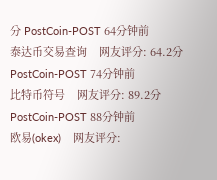分 PostCoin-POST 64分钟前
泰达币交易查询    网友评分: 64.2分 PostCoin-POST 74分钟前
比特币符号    网友评分: 89.2分 PostCoin-POST 88分钟前
欧易(okex)    网友评分: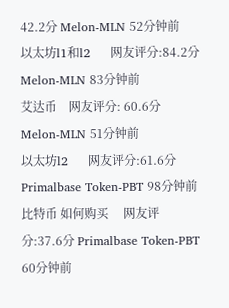42.2分 Melon-MLN 52分钟前
以太坊l1和l2     网友评分:84.2分 Melon-MLN 83分钟前
艾达币    网友评分: 60.6分 Melon-MLN 51分钟前
以太坊l2     网友评分:61.6分 Primalbase Token-PBT 98分钟前
比特币 如何购买     网友评分:37.6分 Primalbase Token-PBT 60分钟前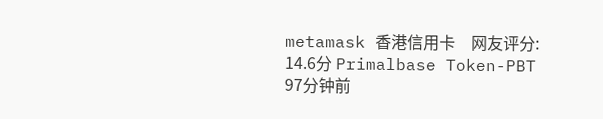metamask 香港信用卡    网友评分: 14.6分 Primalbase Token-PBT 97分钟前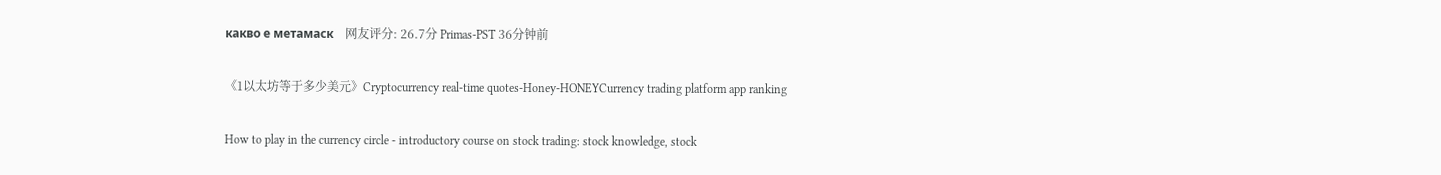какво е метамаск    网友评分: 26.7分 Primas-PST 36分钟前

《1以太坊等于多少美元》Cryptocurrency real-time quotes-Honey-HONEYCurrency trading platform app ranking

How to play in the currency circle - introductory course on stock trading: stock knowledge, stock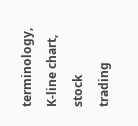terminology, K-line chart, stock trading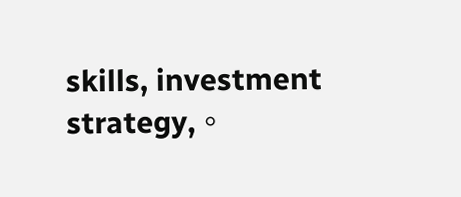skills, investment strategy,。